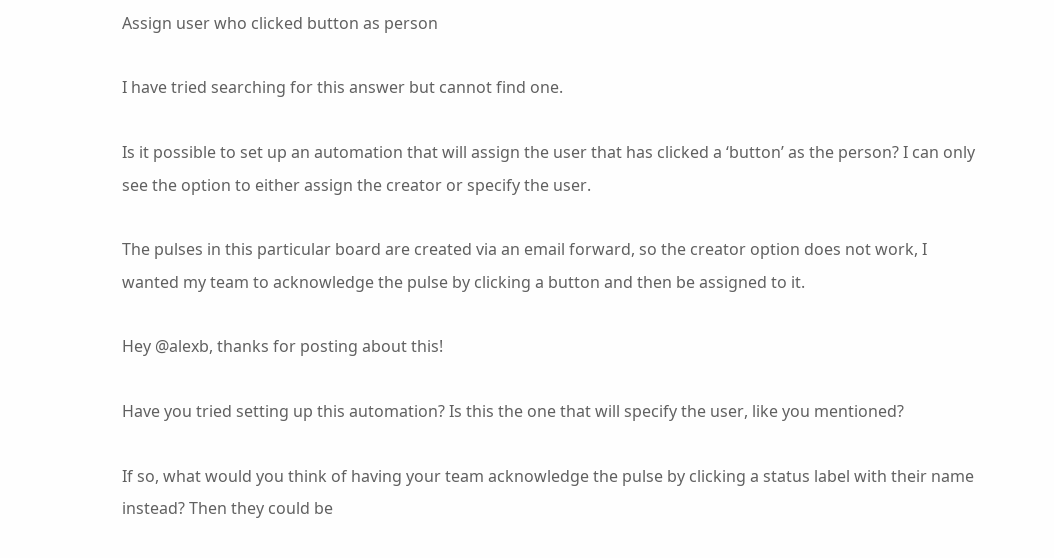Assign user who clicked button as person

I have tried searching for this answer but cannot find one.

Is it possible to set up an automation that will assign the user that has clicked a ‘button’ as the person? I can only see the option to either assign the creator or specify the user.

The pulses in this particular board are created via an email forward, so the creator option does not work, I wanted my team to acknowledge the pulse by clicking a button and then be assigned to it.

Hey @alexb, thanks for posting about this!

Have you tried setting up this automation? Is this the one that will specify the user, like you mentioned?

If so, what would you think of having your team acknowledge the pulse by clicking a status label with their name instead? Then they could be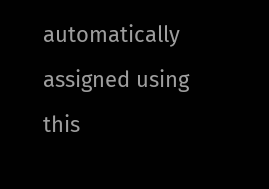automatically assigned using this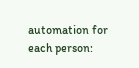automation for each person: